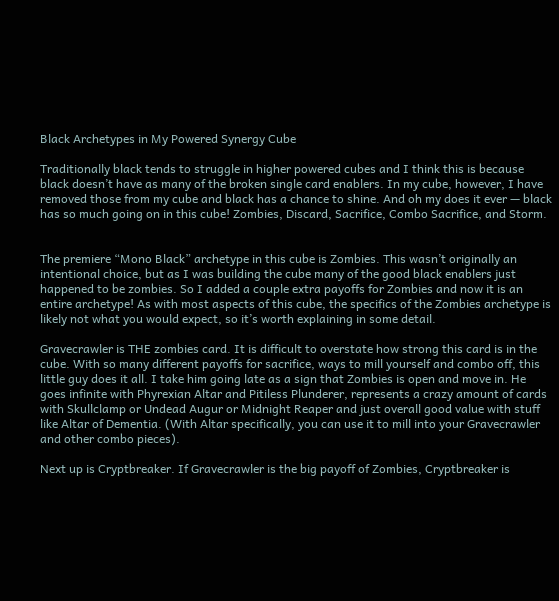Black Archetypes in My Powered Synergy Cube

Traditionally black tends to struggle in higher powered cubes and I think this is because black doesn’t have as many of the broken single card enablers. In my cube, however, I have removed those from my cube and black has a chance to shine. And oh my does it ever — black has so much going on in this cube! Zombies, Discard, Sacrifice, Combo Sacrifice, and Storm.


The premiere “Mono Black” archetype in this cube is Zombies. This wasn’t originally an intentional choice, but as I was building the cube many of the good black enablers just happened to be zombies. So I added a couple extra payoffs for Zombies and now it is an entire archetype! As with most aspects of this cube, the specifics of the Zombies archetype is likely not what you would expect, so it’s worth explaining in some detail.

Gravecrawler is THE zombies card. It is difficult to overstate how strong this card is in the cube. With so many different payoffs for sacrifice, ways to mill yourself and combo off, this little guy does it all. I take him going late as a sign that Zombies is open and move in. He goes infinite with Phyrexian Altar and Pitiless Plunderer, represents a crazy amount of cards with Skullclamp or Undead Augur or Midnight Reaper and just overall good value with stuff like Altar of Dementia. (With Altar specifically, you can use it to mill into your Gravecrawler and other combo pieces).

Next up is Cryptbreaker. If Gravecrawler is the big payoff of Zombies, Cryptbreaker is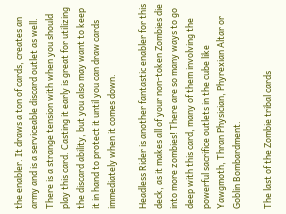the enabler. It draws a ton of cards, creates an army and is a serviceable discard outlet as well. There is a strange tension with when you should play this card. Casting it early is great for utilizing the discard ability, but you also may want to keep it in hand to protect it until you can draw cards immediately when it comes down.

Headless Rider is another fantastic enabler for this deck, as it makes all of your non-token Zombies die into more zombies! There are so many ways to go deep with this card, many of them involving the powerful sacrifice outlets in the cube like Yawgmoth, Thran Physician, Phyrexian Altar or Goblin Bombardment.

The last of the Zombie tribal cards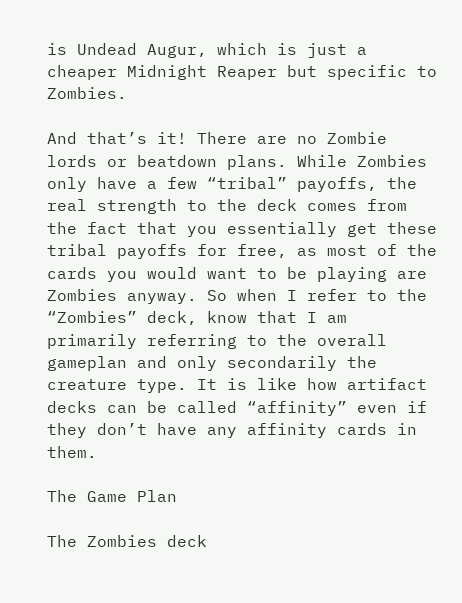is Undead Augur, which is just a cheaper Midnight Reaper but specific to Zombies.

And that’s it! There are no Zombie lords or beatdown plans. While Zombies only have a few “tribal” payoffs, the real strength to the deck comes from the fact that you essentially get these tribal payoffs for free, as most of the cards you would want to be playing are Zombies anyway. So when I refer to the “Zombies” deck, know that I am primarily referring to the overall gameplan and only secondarily the creature type. It is like how artifact decks can be called “affinity” even if they don’t have any affinity cards in them.

The Game Plan

The Zombies deck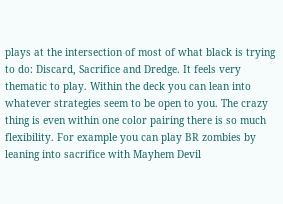plays at the intersection of most of what black is trying to do: Discard, Sacrifice and Dredge. It feels very thematic to play. Within the deck you can lean into whatever strategies seem to be open to you. The crazy thing is even within one color pairing there is so much flexibility. For example you can play BR zombies by leaning into sacrifice with Mayhem Devil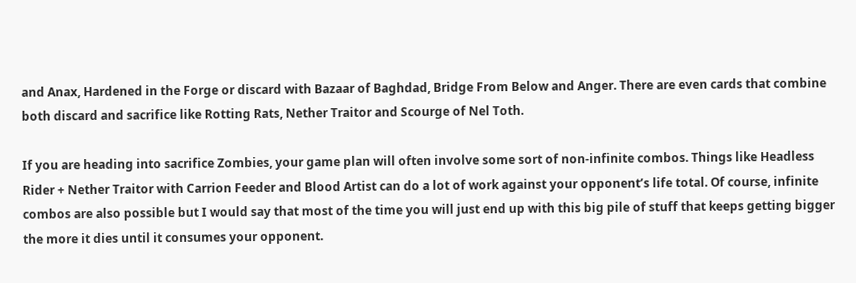and Anax, Hardened in the Forge or discard with Bazaar of Baghdad, Bridge From Below and Anger. There are even cards that combine both discard and sacrifice like Rotting Rats, Nether Traitor and Scourge of Nel Toth.

If you are heading into sacrifice Zombies, your game plan will often involve some sort of non-infinite combos. Things like Headless Rider + Nether Traitor with Carrion Feeder and Blood Artist can do a lot of work against your opponent’s life total. Of course, infinite combos are also possible but I would say that most of the time you will just end up with this big pile of stuff that keeps getting bigger the more it dies until it consumes your opponent.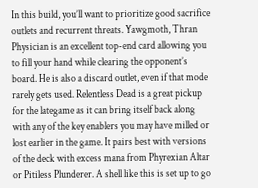In this build, you’ll want to prioritize good sacrifice outlets and recurrent threats. Yawgmoth, Thran Physician is an excellent top-end card allowing you to fill your hand while clearing the opponent’s board. He is also a discard outlet, even if that mode rarely gets used. Relentless Dead is a great pickup for the lategame as it can bring itself back along with any of the key enablers you may have milled or lost earlier in the game. It pairs best with versions of the deck with excess mana from Phyrexian Altar or Pitiless Plunderer. A shell like this is set up to go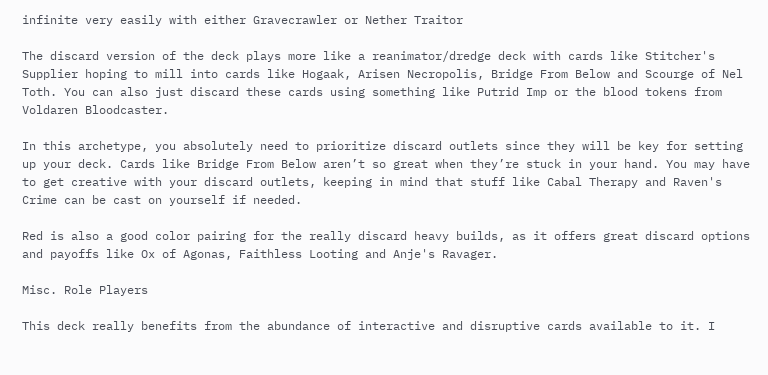infinite very easily with either Gravecrawler or Nether Traitor

The discard version of the deck plays more like a reanimator/dredge deck with cards like Stitcher's Supplier hoping to mill into cards like Hogaak, Arisen Necropolis, Bridge From Below and Scourge of Nel Toth. You can also just discard these cards using something like Putrid Imp or the blood tokens from Voldaren Bloodcaster.

In this archetype, you absolutely need to prioritize discard outlets since they will be key for setting up your deck. Cards like Bridge From Below aren’t so great when they’re stuck in your hand. You may have to get creative with your discard outlets, keeping in mind that stuff like Cabal Therapy and Raven's Crime can be cast on yourself if needed.

Red is also a good color pairing for the really discard heavy builds, as it offers great discard options and payoffs like Ox of Agonas, Faithless Looting and Anje's Ravager.

Misc. Role Players

This deck really benefits from the abundance of interactive and disruptive cards available to it. I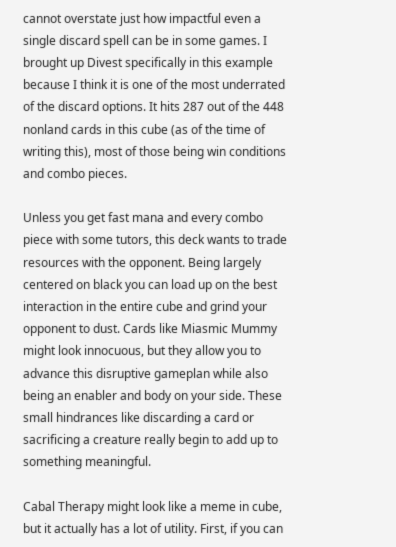cannot overstate just how impactful even a single discard spell can be in some games. I brought up Divest specifically in this example because I think it is one of the most underrated of the discard options. It hits 287 out of the 448 nonland cards in this cube (as of the time of writing this), most of those being win conditions and combo pieces.

Unless you get fast mana and every combo piece with some tutors, this deck wants to trade resources with the opponent. Being largely centered on black you can load up on the best interaction in the entire cube and grind your opponent to dust. Cards like Miasmic Mummy might look innocuous, but they allow you to advance this disruptive gameplan while also being an enabler and body on your side. These small hindrances like discarding a card or sacrificing a creature really begin to add up to something meaningful.

Cabal Therapy might look like a meme in cube, but it actually has a lot of utility. First, if you can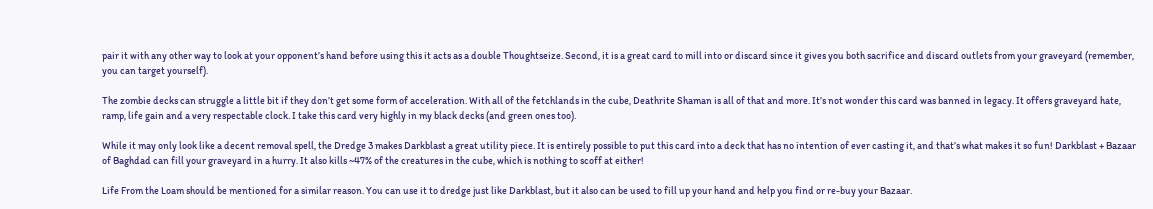pair it with any other way to look at your opponent’s hand before using this it acts as a double Thoughtseize. Second, it is a great card to mill into or discard since it gives you both sacrifice and discard outlets from your graveyard (remember, you can target yourself).

The zombie decks can struggle a little bit if they don’t get some form of acceleration. With all of the fetchlands in the cube, Deathrite Shaman is all of that and more. It’s not wonder this card was banned in legacy. It offers graveyard hate, ramp, life gain and a very respectable clock. I take this card very highly in my black decks (and green ones too).

While it may only look like a decent removal spell, the Dredge 3 makes Darkblast a great utility piece. It is entirely possible to put this card into a deck that has no intention of ever casting it, and that’s what makes it so fun! Darkblast + Bazaar of Baghdad can fill your graveyard in a hurry. It also kills ~47% of the creatures in the cube, which is nothing to scoff at either!

Life From the Loam should be mentioned for a similar reason. You can use it to dredge just like Darkblast, but it also can be used to fill up your hand and help you find or re-buy your Bazaar.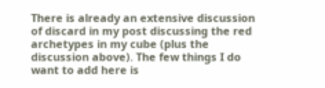There is already an extensive discussion of discard in my post discussing the red archetypes in my cube (plus the discussion above). The few things I do want to add here is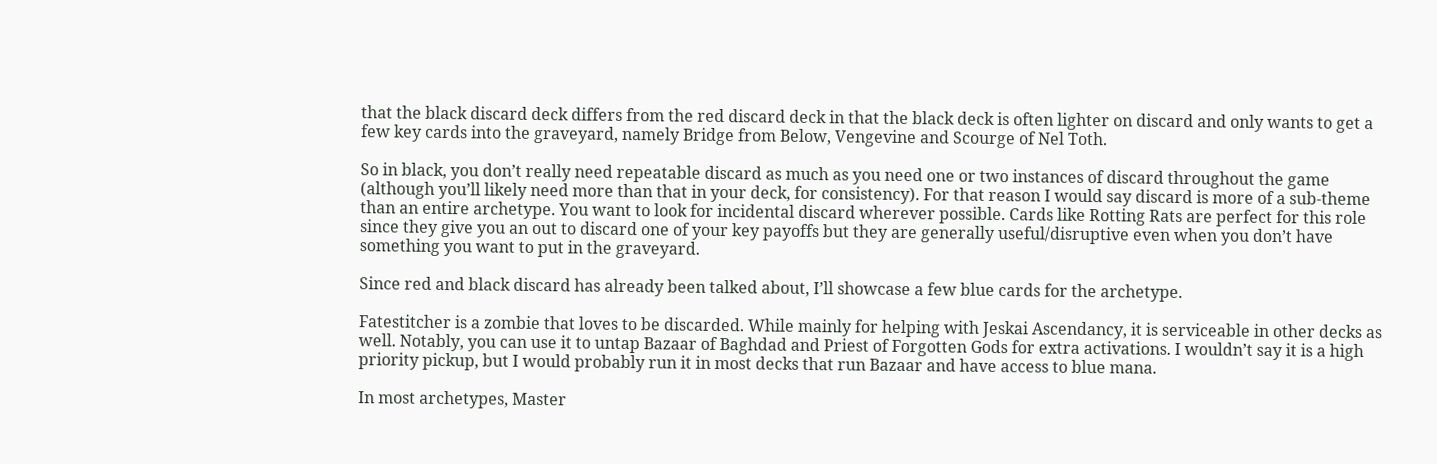that the black discard deck differs from the red discard deck in that the black deck is often lighter on discard and only wants to get a few key cards into the graveyard, namely Bridge from Below, Vengevine and Scourge of Nel Toth.

So in black, you don’t really need repeatable discard as much as you need one or two instances of discard throughout the game (although you’ll likely need more than that in your deck, for consistency). For that reason I would say discard is more of a sub-theme than an entire archetype. You want to look for incidental discard wherever possible. Cards like Rotting Rats are perfect for this role since they give you an out to discard one of your key payoffs but they are generally useful/disruptive even when you don’t have something you want to put in the graveyard.

Since red and black discard has already been talked about, I’ll showcase a few blue cards for the archetype.

Fatestitcher is a zombie that loves to be discarded. While mainly for helping with Jeskai Ascendancy, it is serviceable in other decks as well. Notably, you can use it to untap Bazaar of Baghdad and Priest of Forgotten Gods for extra activations. I wouldn’t say it is a high priority pickup, but I would probably run it in most decks that run Bazaar and have access to blue mana.

In most archetypes, Master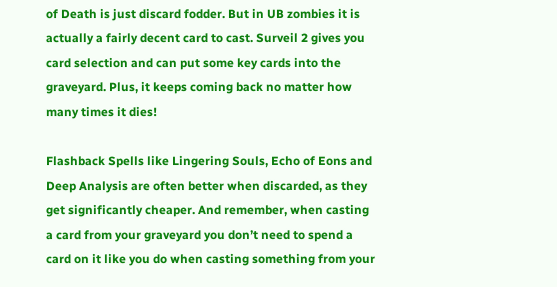of Death is just discard fodder. But in UB zombies it is actually a fairly decent card to cast. Surveil 2 gives you card selection and can put some key cards into the graveyard. Plus, it keeps coming back no matter how many times it dies!

Flashback Spells like Lingering Souls, Echo of Eons and Deep Analysis are often better when discarded, as they get significantly cheaper. And remember, when casting a card from your graveyard you don’t need to spend a card on it like you do when casting something from your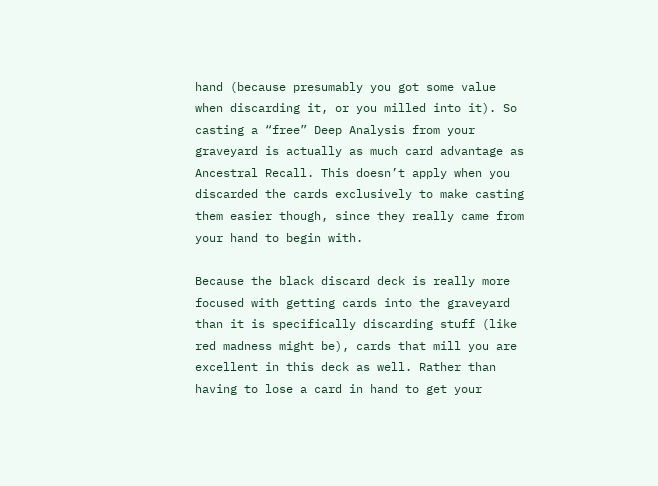hand (because presumably you got some value when discarding it, or you milled into it). So casting a “free” Deep Analysis from your graveyard is actually as much card advantage as Ancestral Recall. This doesn’t apply when you discarded the cards exclusively to make casting them easier though, since they really came from your hand to begin with.

Because the black discard deck is really more focused with getting cards into the graveyard than it is specifically discarding stuff (like red madness might be), cards that mill you are excellent in this deck as well. Rather than having to lose a card in hand to get your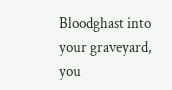Bloodghast into your graveyard, you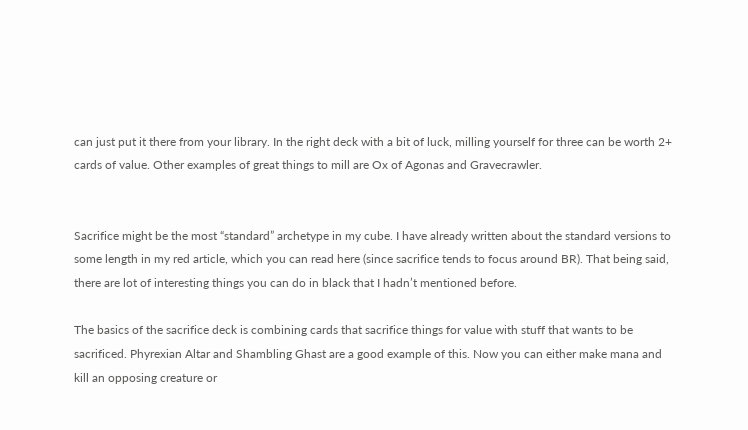can just put it there from your library. In the right deck with a bit of luck, milling yourself for three can be worth 2+ cards of value. Other examples of great things to mill are Ox of Agonas and Gravecrawler.


Sacrifice might be the most “standard” archetype in my cube. I have already written about the standard versions to some length in my red article, which you can read here (since sacrifice tends to focus around BR). That being said, there are lot of interesting things you can do in black that I hadn’t mentioned before.

The basics of the sacrifice deck is combining cards that sacrifice things for value with stuff that wants to be sacrificed. Phyrexian Altar and Shambling Ghast are a good example of this. Now you can either make mana and kill an opposing creature or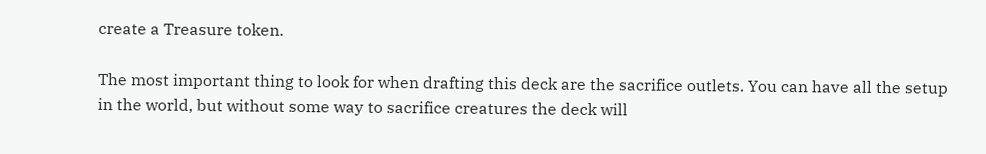create a Treasure token.

The most important thing to look for when drafting this deck are the sacrifice outlets. You can have all the setup in the world, but without some way to sacrifice creatures the deck will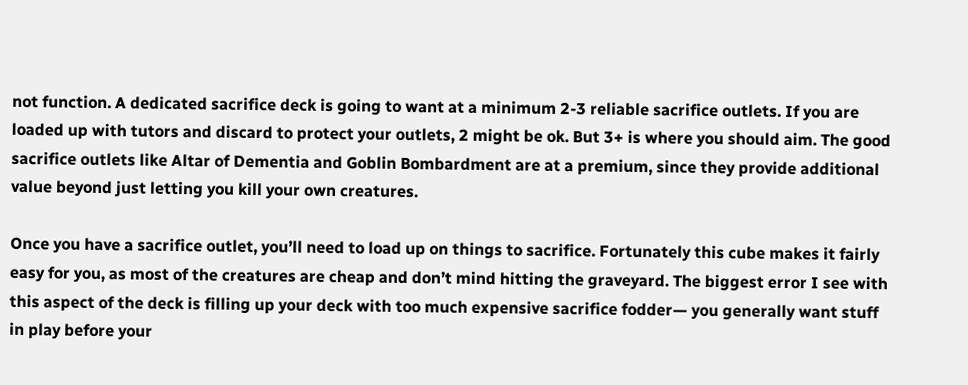not function. A dedicated sacrifice deck is going to want at a minimum 2-3 reliable sacrifice outlets. If you are loaded up with tutors and discard to protect your outlets, 2 might be ok. But 3+ is where you should aim. The good sacrifice outlets like Altar of Dementia and Goblin Bombardment are at a premium, since they provide additional value beyond just letting you kill your own creatures.

Once you have a sacrifice outlet, you’ll need to load up on things to sacrifice. Fortunately this cube makes it fairly easy for you, as most of the creatures are cheap and don’t mind hitting the graveyard. The biggest error I see with this aspect of the deck is filling up your deck with too much expensive sacrifice fodder— you generally want stuff in play before your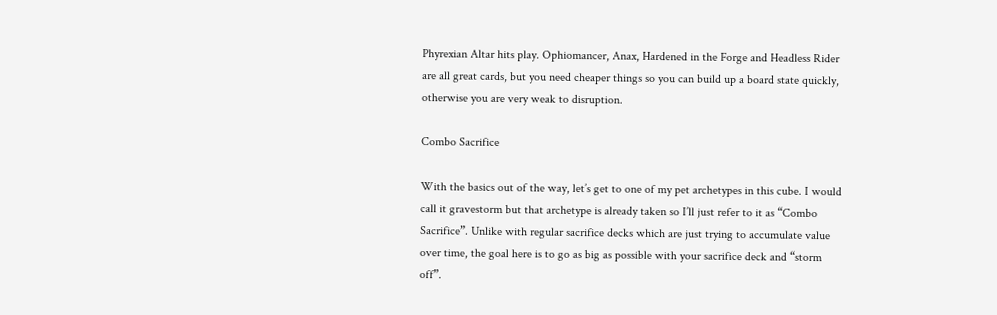Phyrexian Altar hits play. Ophiomancer, Anax, Hardened in the Forge and Headless Rider are all great cards, but you need cheaper things so you can build up a board state quickly, otherwise you are very weak to disruption.

Combo Sacrifice

With the basics out of the way, let’s get to one of my pet archetypes in this cube. I would call it gravestorm but that archetype is already taken so I’ll just refer to it as “Combo Sacrifice”. Unlike with regular sacrifice decks which are just trying to accumulate value over time, the goal here is to go as big as possible with your sacrifice deck and “storm off”.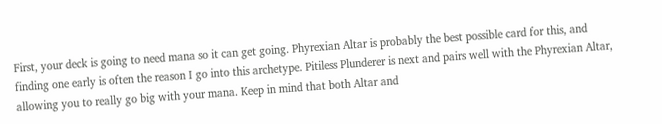First, your deck is going to need mana so it can get going. Phyrexian Altar is probably the best possible card for this, and finding one early is often the reason I go into this archetype. Pitiless Plunderer is next and pairs well with the Phyrexian Altar, allowing you to really go big with your mana. Keep in mind that both Altar and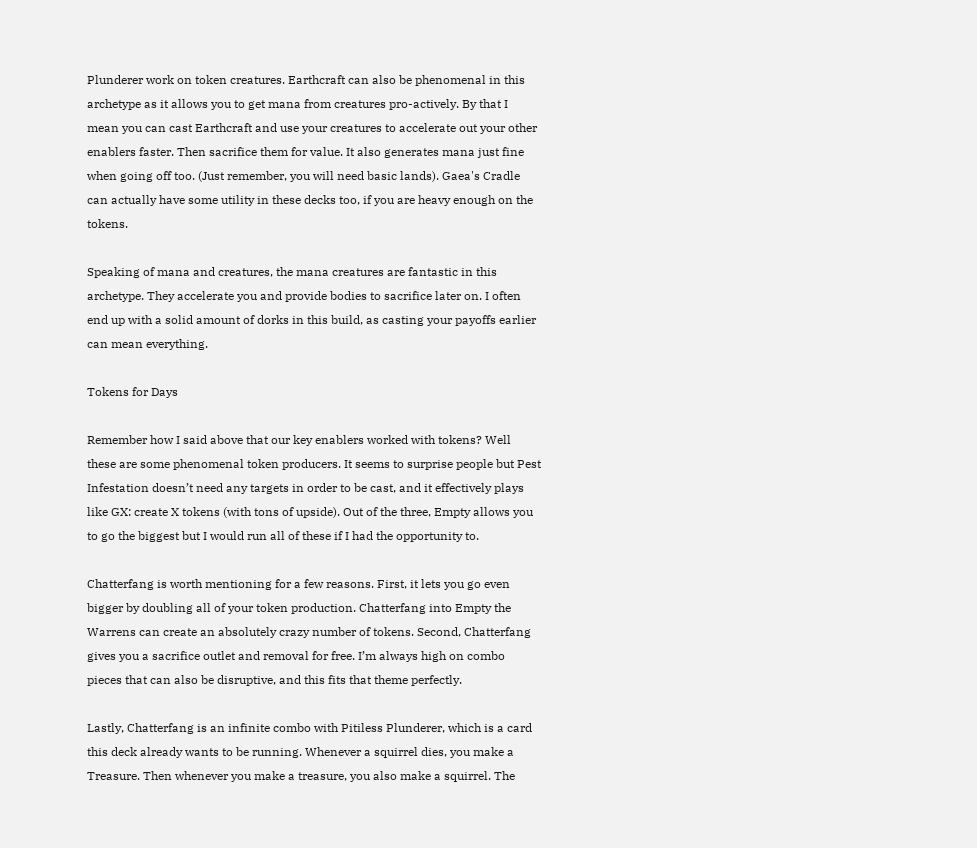Plunderer work on token creatures. Earthcraft can also be phenomenal in this archetype as it allows you to get mana from creatures pro-actively. By that I mean you can cast Earthcraft and use your creatures to accelerate out your other enablers faster. Then sacrifice them for value. It also generates mana just fine when going off too. (Just remember, you will need basic lands). Gaea's Cradle can actually have some utility in these decks too, if you are heavy enough on the tokens.

Speaking of mana and creatures, the mana creatures are fantastic in this archetype. They accelerate you and provide bodies to sacrifice later on. I often end up with a solid amount of dorks in this build, as casting your payoffs earlier can mean everything.

Tokens for Days

Remember how I said above that our key enablers worked with tokens? Well these are some phenomenal token producers. It seems to surprise people but Pest Infestation doesn’t need any targets in order to be cast, and it effectively plays like GX: create X tokens (with tons of upside). Out of the three, Empty allows you to go the biggest but I would run all of these if I had the opportunity to.

Chatterfang is worth mentioning for a few reasons. First, it lets you go even bigger by doubling all of your token production. Chatterfang into Empty the Warrens can create an absolutely crazy number of tokens. Second, Chatterfang gives you a sacrifice outlet and removal for free. I’m always high on combo pieces that can also be disruptive, and this fits that theme perfectly.

Lastly, Chatterfang is an infinite combo with Pitiless Plunderer, which is a card this deck already wants to be running. Whenever a squirrel dies, you make a Treasure. Then whenever you make a treasure, you also make a squirrel. The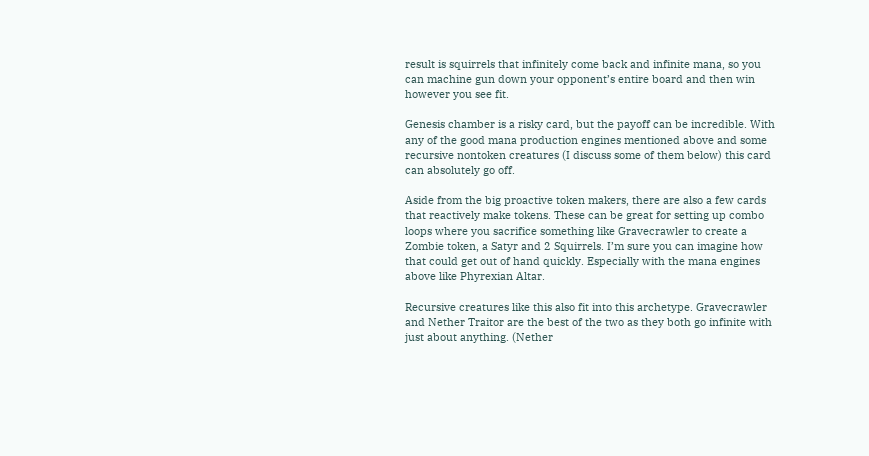result is squirrels that infinitely come back and infinite mana, so you can machine gun down your opponent’s entire board and then win however you see fit.

Genesis chamber is a risky card, but the payoff can be incredible. With any of the good mana production engines mentioned above and some recursive nontoken creatures (I discuss some of them below) this card can absolutely go off.

Aside from the big proactive token makers, there are also a few cards that reactively make tokens. These can be great for setting up combo loops where you sacrifice something like Gravecrawler to create a Zombie token, a Satyr and 2 Squirrels. I’m sure you can imagine how that could get out of hand quickly. Especially with the mana engines above like Phyrexian Altar.

Recursive creatures like this also fit into this archetype. Gravecrawler and Nether Traitor are the best of the two as they both go infinite with just about anything. (Nether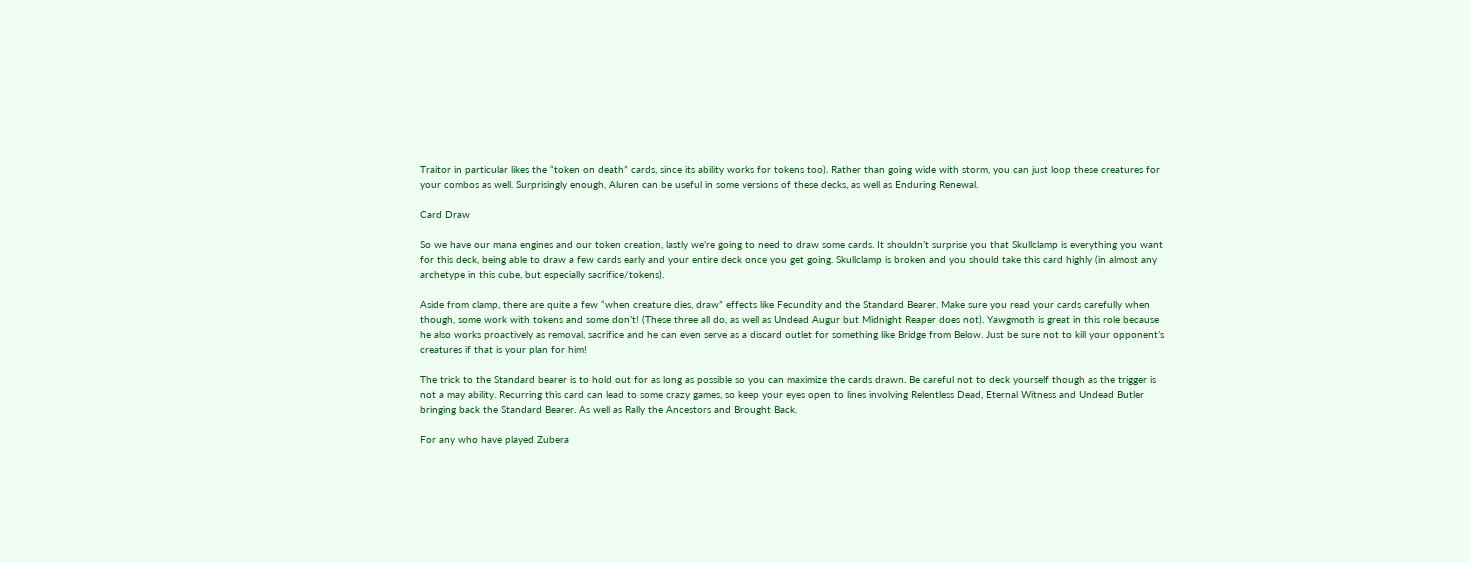Traitor in particular likes the “token on death” cards, since its ability works for tokens too). Rather than going wide with storm, you can just loop these creatures for your combos as well. Surprisingly enough, Aluren can be useful in some versions of these decks, as well as Enduring Renewal.

Card Draw

So we have our mana engines and our token creation, lastly we’re going to need to draw some cards. It shouldn’t surprise you that Skullclamp is everything you want for this deck, being able to draw a few cards early and your entire deck once you get going. Skullclamp is broken and you should take this card highly (in almost any archetype in this cube, but especially sacrifice/tokens).

Aside from clamp, there are quite a few “when creature dies, draw” effects like Fecundity and the Standard Bearer. Make sure you read your cards carefully when though, some work with tokens and some don’t! (These three all do, as well as Undead Augur but Midnight Reaper does not). Yawgmoth is great in this role because he also works proactively as removal, sacrifice and he can even serve as a discard outlet for something like Bridge from Below. Just be sure not to kill your opponent’s creatures if that is your plan for him!

The trick to the Standard bearer is to hold out for as long as possible so you can maximize the cards drawn. Be careful not to deck yourself though as the trigger is not a may ability. Recurring this card can lead to some crazy games, so keep your eyes open to lines involving Relentless Dead, Eternal Witness and Undead Butler bringing back the Standard Bearer. As well as Rally the Ancestors and Brought Back.

For any who have played Zubera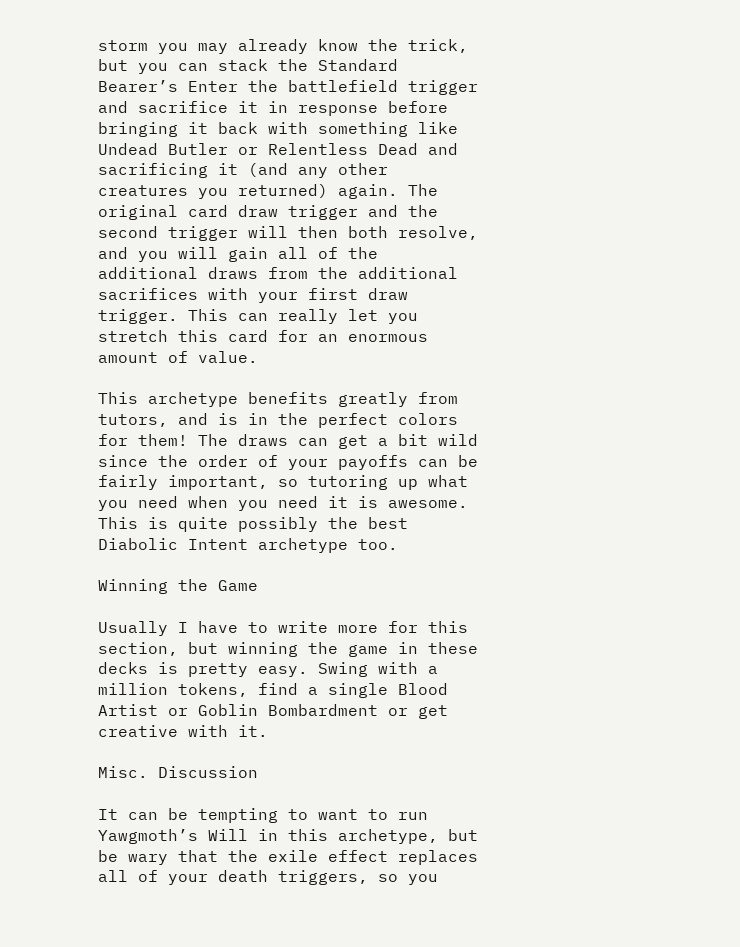storm you may already know the trick, but you can stack the Standard Bearer’s Enter the battlefield trigger and sacrifice it in response before bringing it back with something like Undead Butler or Relentless Dead and sacrificing it (and any other creatures you returned) again. The original card draw trigger and the second trigger will then both resolve, and you will gain all of the additional draws from the additional sacrifices with your first draw trigger. This can really let you stretch this card for an enormous amount of value.

This archetype benefits greatly from tutors, and is in the perfect colors for them! The draws can get a bit wild since the order of your payoffs can be fairly important, so tutoring up what you need when you need it is awesome. This is quite possibly the best Diabolic Intent archetype too.

Winning the Game

Usually I have to write more for this section, but winning the game in these decks is pretty easy. Swing with a million tokens, find a single Blood Artist or Goblin Bombardment or get creative with it.

Misc. Discussion

It can be tempting to want to run Yawgmoth’s Will in this archetype, but be wary that the exile effect replaces all of your death triggers, so you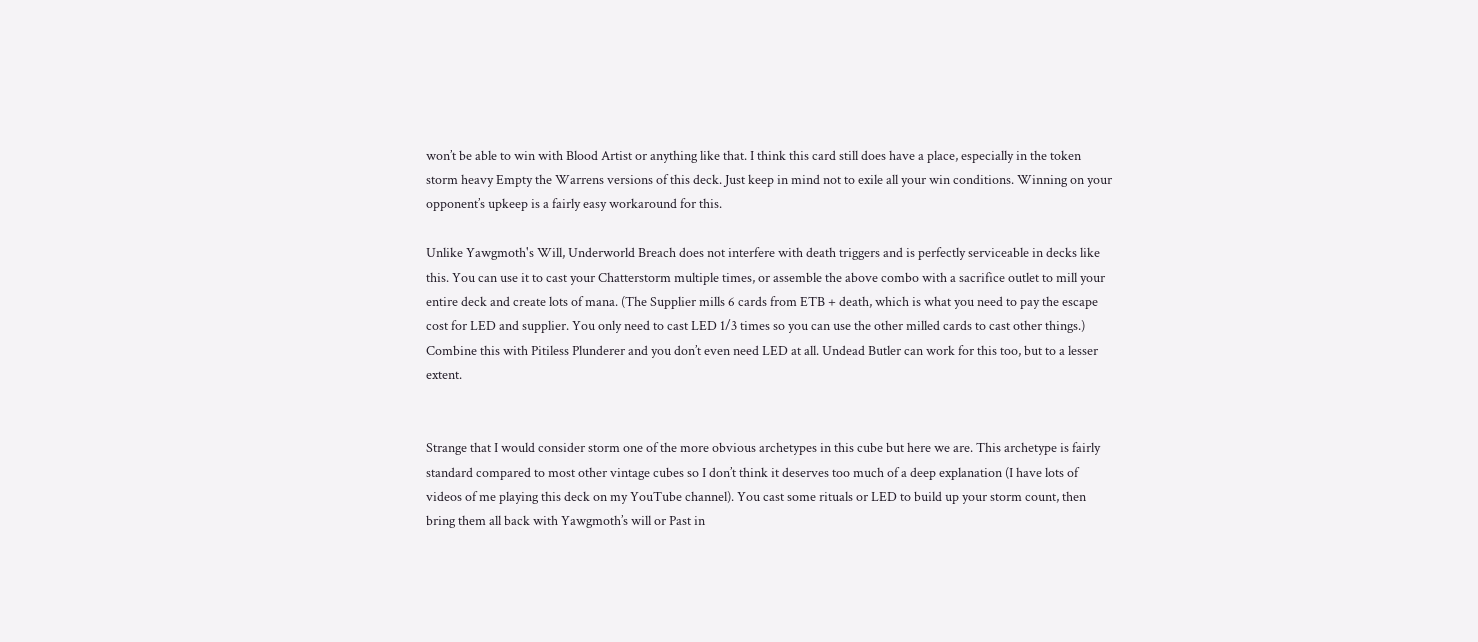won’t be able to win with Blood Artist or anything like that. I think this card still does have a place, especially in the token storm heavy Empty the Warrens versions of this deck. Just keep in mind not to exile all your win conditions. Winning on your opponent’s upkeep is a fairly easy workaround for this.

Unlike Yawgmoth's Will, Underworld Breach does not interfere with death triggers and is perfectly serviceable in decks like this. You can use it to cast your Chatterstorm multiple times, or assemble the above combo with a sacrifice outlet to mill your entire deck and create lots of mana. (The Supplier mills 6 cards from ETB + death, which is what you need to pay the escape cost for LED and supplier. You only need to cast LED 1/3 times so you can use the other milled cards to cast other things.) Combine this with Pitiless Plunderer and you don’t even need LED at all. Undead Butler can work for this too, but to a lesser extent.


Strange that I would consider storm one of the more obvious archetypes in this cube but here we are. This archetype is fairly standard compared to most other vintage cubes so I don’t think it deserves too much of a deep explanation (I have lots of videos of me playing this deck on my YouTube channel). You cast some rituals or LED to build up your storm count, then bring them all back with Yawgmoth’s will or Past in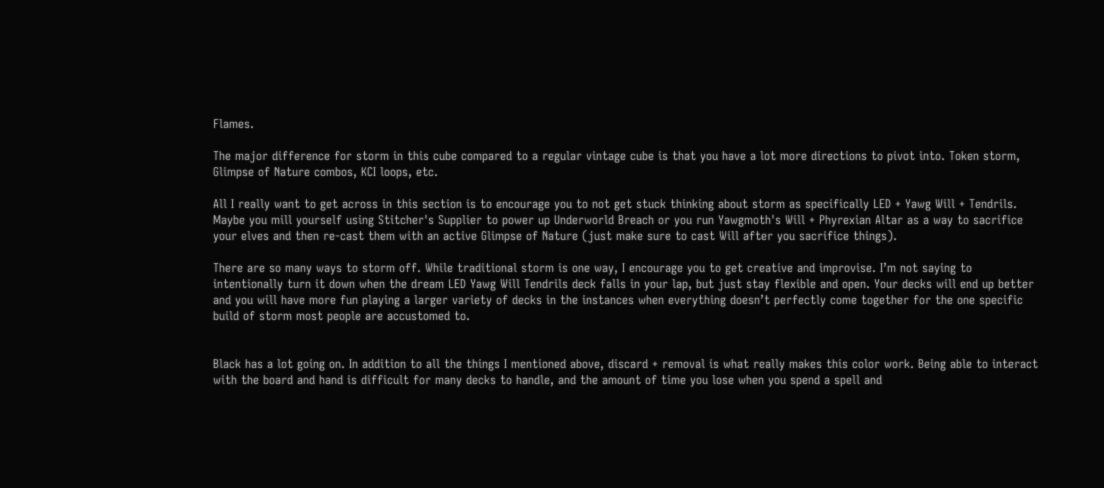Flames.

The major difference for storm in this cube compared to a regular vintage cube is that you have a lot more directions to pivot into. Token storm, Glimpse of Nature combos, KCI loops, etc.

All I really want to get across in this section is to encourage you to not get stuck thinking about storm as specifically LED + Yawg Will + Tendrils. Maybe you mill yourself using Stitcher's Supplier to power up Underworld Breach or you run Yawgmoth's Will + Phyrexian Altar as a way to sacrifice your elves and then re-cast them with an active Glimpse of Nature (just make sure to cast Will after you sacrifice things).

There are so many ways to storm off. While traditional storm is one way, I encourage you to get creative and improvise. I’m not saying to intentionally turn it down when the dream LED Yawg Will Tendrils deck falls in your lap, but just stay flexible and open. Your decks will end up better and you will have more fun playing a larger variety of decks in the instances when everything doesn’t perfectly come together for the one specific build of storm most people are accustomed to.


Black has a lot going on. In addition to all the things I mentioned above, discard + removal is what really makes this color work. Being able to interact with the board and hand is difficult for many decks to handle, and the amount of time you lose when you spend a spell and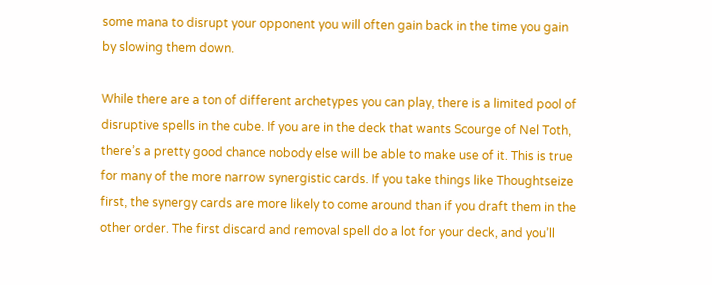some mana to disrupt your opponent you will often gain back in the time you gain by slowing them down.

While there are a ton of different archetypes you can play, there is a limited pool of disruptive spells in the cube. If you are in the deck that wants Scourge of Nel Toth, there’s a pretty good chance nobody else will be able to make use of it. This is true for many of the more narrow synergistic cards. If you take things like Thoughtseize first, the synergy cards are more likely to come around than if you draft them in the other order. The first discard and removal spell do a lot for your deck, and you’ll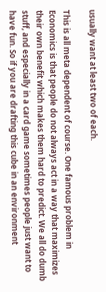usually want at least two of each.

This is all meta dependent of course. One famous problem in Economics is that people do not always act in a way that maximizes their own benefit which makes them hard to predict. We all do dumb stuff, and especially in a card game sometimes people just want to have fun. So if you are drafting this cube in an environment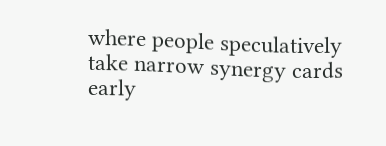where people speculatively take narrow synergy cards early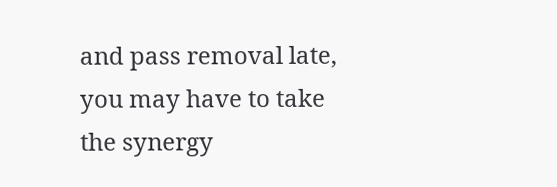and pass removal late, you may have to take the synergy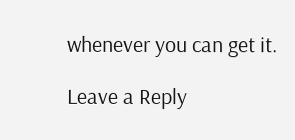whenever you can get it.

Leave a Reply